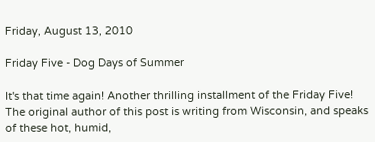Friday, August 13, 2010

Friday Five - Dog Days of Summer

It's that time again! Another thrilling installment of the Friday Five! The original author of this post is writing from Wisconsin, and speaks of these hot, humid,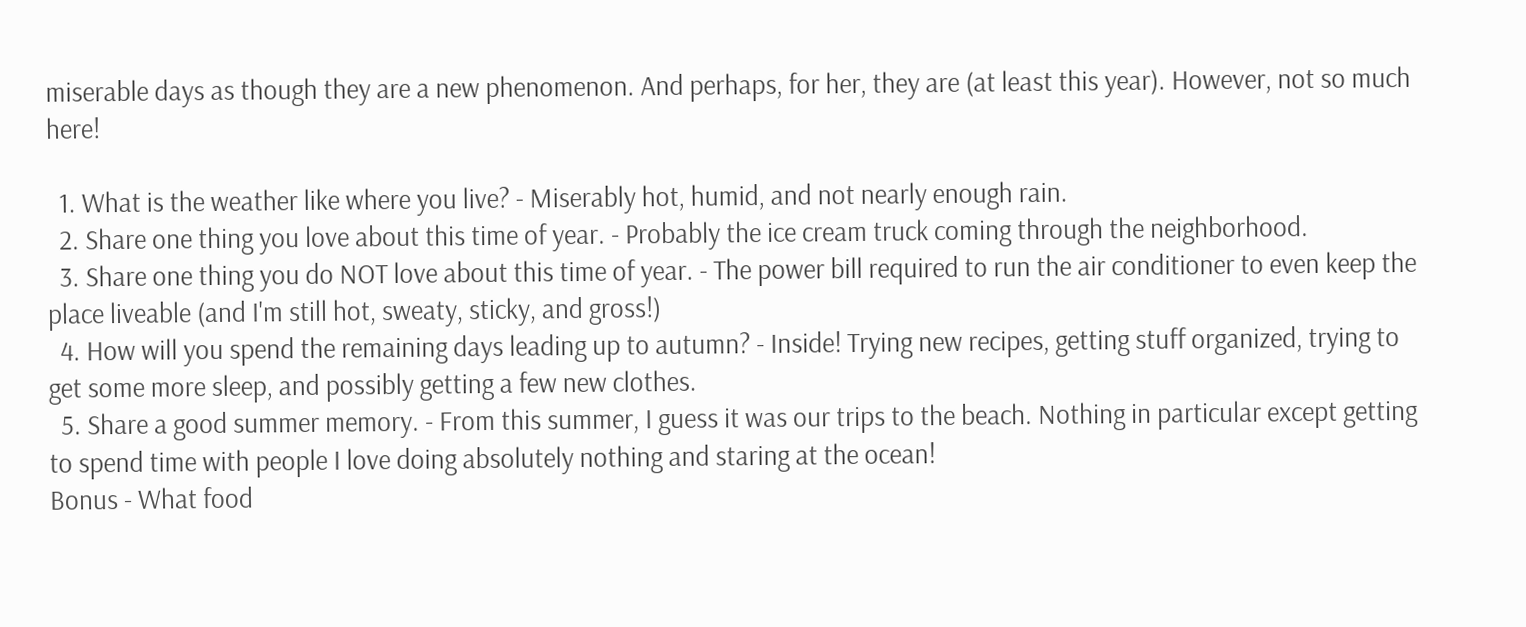miserable days as though they are a new phenomenon. And perhaps, for her, they are (at least this year). However, not so much here!

  1. What is the weather like where you live? - Miserably hot, humid, and not nearly enough rain.
  2. Share one thing you love about this time of year. - Probably the ice cream truck coming through the neighborhood.
  3. Share one thing you do NOT love about this time of year. - The power bill required to run the air conditioner to even keep the place liveable (and I'm still hot, sweaty, sticky, and gross!)
  4. How will you spend the remaining days leading up to autumn? - Inside! Trying new recipes, getting stuff organized, trying to get some more sleep, and possibly getting a few new clothes.
  5. Share a good summer memory. - From this summer, I guess it was our trips to the beach. Nothing in particular except getting to spend time with people I love doing absolutely nothing and staring at the ocean!
Bonus - What food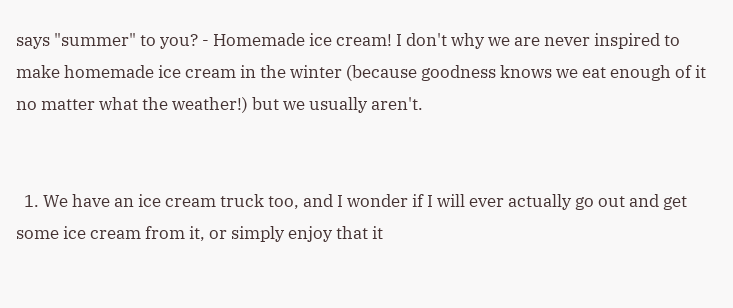says "summer" to you? - Homemade ice cream! I don't why we are never inspired to make homemade ice cream in the winter (because goodness knows we eat enough of it no matter what the weather!) but we usually aren't.


  1. We have an ice cream truck too, and I wonder if I will ever actually go out and get some ice cream from it, or simply enjoy that it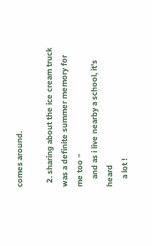comes around.

  2. sharing about the ice cream truck was a definite summer memory for me too ~
    and as i live nearby a school, it's heard
    a lot !